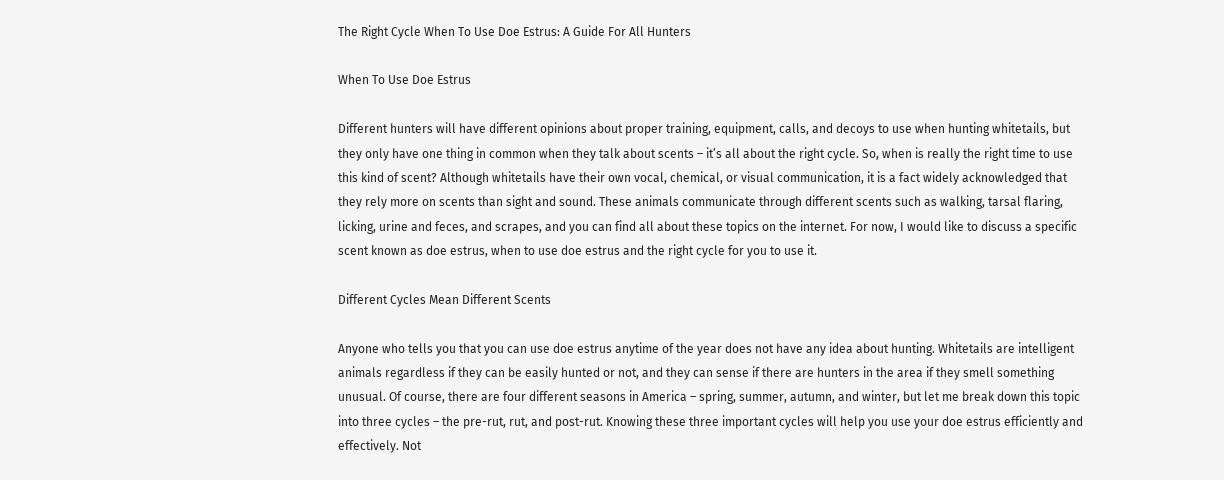The Right Cycle When To Use Doe Estrus: A Guide For All Hunters

When To Use Doe Estrus

Different hunters will have different opinions about proper training, equipment, calls, and decoys to use when hunting whitetails, but they only have one thing in common when they talk about scents – it’s all about the right cycle. So, when is really the right time to use this kind of scent? Although whitetails have their own vocal, chemical, or visual communication, it is a fact widely acknowledged that they rely more on scents than sight and sound. These animals communicate through different scents such as walking, tarsal flaring, licking, urine and feces, and scrapes, and you can find all about these topics on the internet. For now, I would like to discuss a specific scent known as doe estrus, when to use doe estrus and the right cycle for you to use it.

Different Cycles Mean Different Scents

Anyone who tells you that you can use doe estrus anytime of the year does not have any idea about hunting. Whitetails are intelligent animals regardless if they can be easily hunted or not, and they can sense if there are hunters in the area if they smell something unusual. Of course, there are four different seasons in America – spring, summer, autumn, and winter, but let me break down this topic into three cycles – the pre-rut, rut, and post-rut. Knowing these three important cycles will help you use your doe estrus efficiently and effectively. Not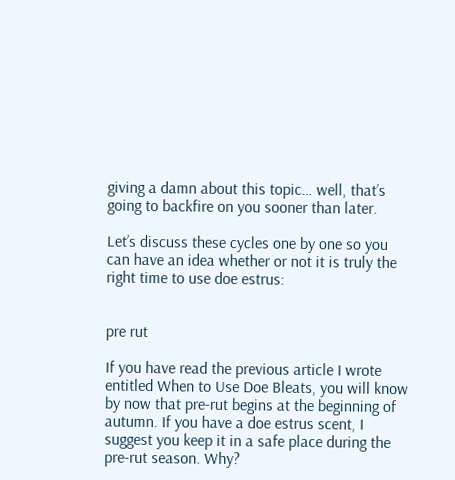giving a damn about this topic… well, that’s going to backfire on you sooner than later.

Let’s discuss these cycles one by one so you can have an idea whether or not it is truly the right time to use doe estrus:


pre rut

If you have read the previous article I wrote entitled When to Use Doe Bleats, you will know by now that pre-rut begins at the beginning of autumn. If you have a doe estrus scent, I suggest you keep it in a safe place during the pre-rut season. Why?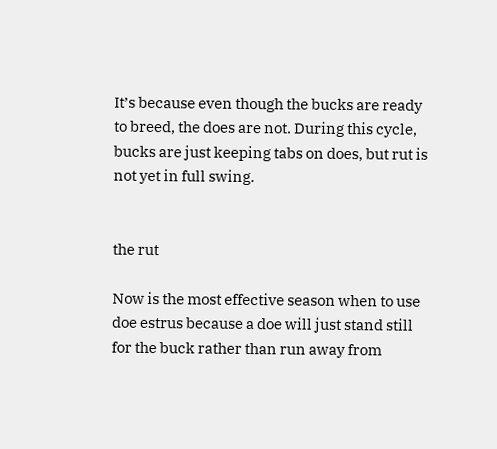It’s because even though the bucks are ready to breed, the does are not. During this cycle, bucks are just keeping tabs on does, but rut is not yet in full swing.


the rut

Now is the most effective season when to use doe estrus because a doe will just stand still for the buck rather than run away from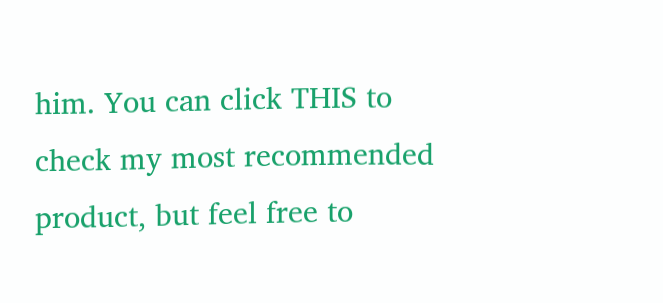him. You can click THIS to check my most recommended product, but feel free to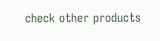check other products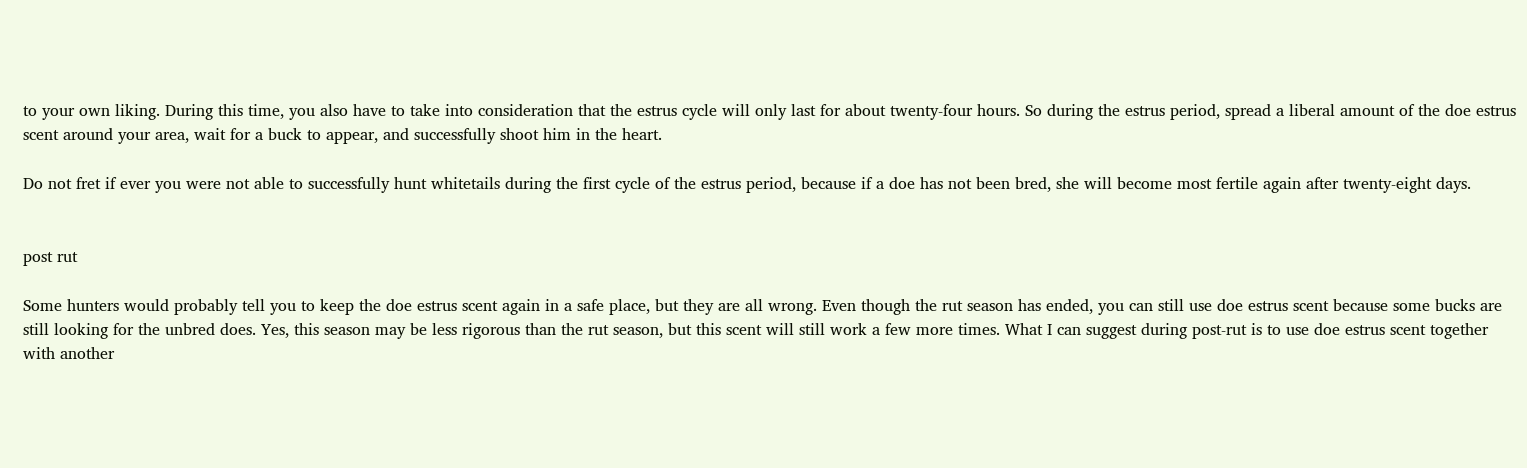to your own liking. During this time, you also have to take into consideration that the estrus cycle will only last for about twenty-four hours. So during the estrus period, spread a liberal amount of the doe estrus scent around your area, wait for a buck to appear, and successfully shoot him in the heart.

Do not fret if ever you were not able to successfully hunt whitetails during the first cycle of the estrus period, because if a doe has not been bred, she will become most fertile again after twenty-eight days.


post rut

Some hunters would probably tell you to keep the doe estrus scent again in a safe place, but they are all wrong. Even though the rut season has ended, you can still use doe estrus scent because some bucks are still looking for the unbred does. Yes, this season may be less rigorous than the rut season, but this scent will still work a few more times. What I can suggest during post-rut is to use doe estrus scent together with another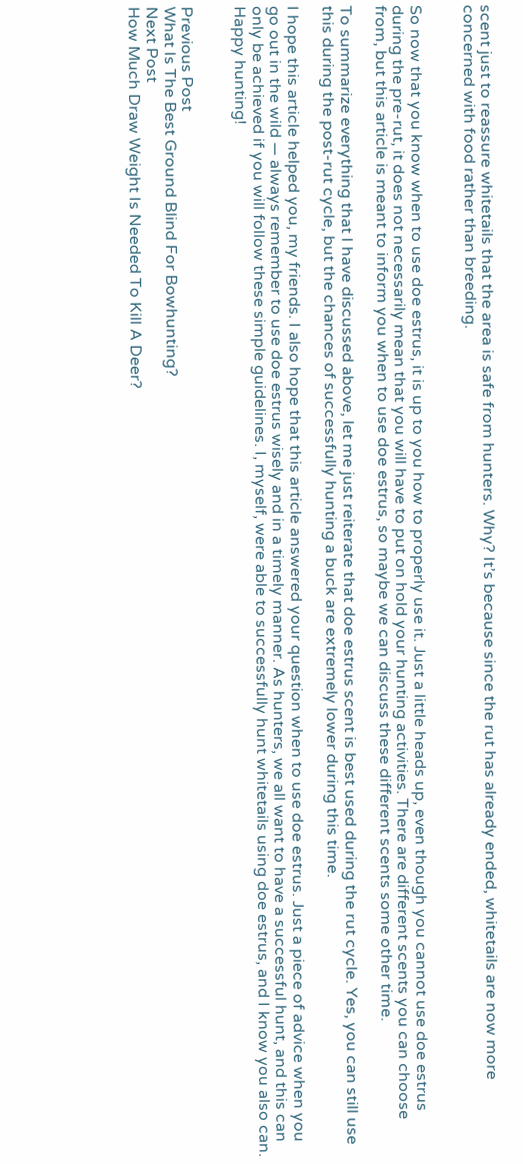scent just to reassure whitetails that the area is safe from hunters. Why? It’s because since the rut has already ended, whitetails are now more concerned with food rather than breeding.


So now that you know when to use doe estrus, it is up to you how to properly use it. Just a little heads up, even though you cannot use doe estrus during the pre-rut, it does not necessarily mean that you will have to put on hold your hunting activities. There are different scents you can choose from, but this article is meant to inform you when to use doe estrus, so maybe we can discuss these different scents some other time.

To summarize everything that I have discussed above, let me just reiterate that doe estrus scent is best used during the rut cycle. Yes, you can still use this during the post-rut cycle, but the chances of successfully hunting a buck are extremely lower during this time.

I hope this article helped you, my friends. I also hope that this article answered your question when to use doe estrus. Just a piece of advice when you go out in the wild — always remember to use doe estrus wisely and in a timely manner. As hunters, we all want to have a successful hunt, and this can only be achieved if you will follow these simple guidelines. I, myself, were able to successfully hunt whitetails using doe estrus, and I know you also can. Happy hunting!


Previous Post
What Is The Best Ground Blind For Bowhunting?
Next Post
How Much Draw Weight Is Needed To Kill A Deer?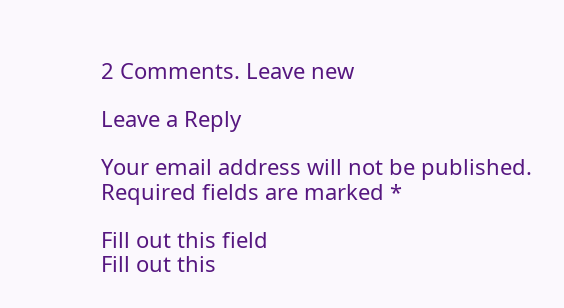2 Comments. Leave new

Leave a Reply

Your email address will not be published. Required fields are marked *

Fill out this field
Fill out this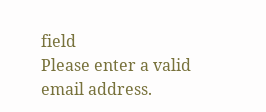field
Please enter a valid email address.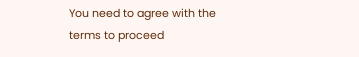You need to agree with the terms to proceed